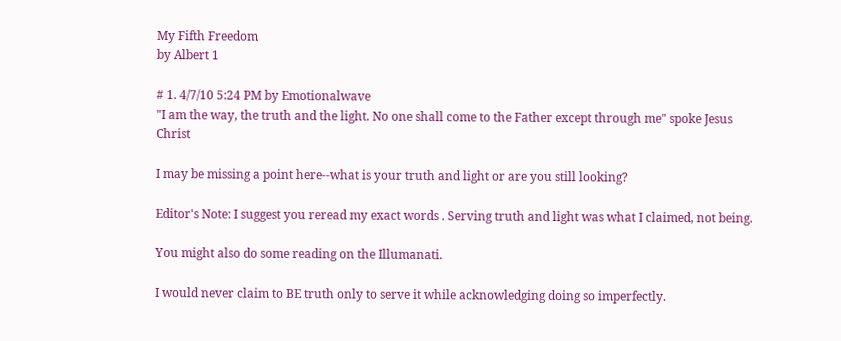My Fifth Freedom
by Albert 1

# 1. 4/7/10 5:24 PM by Emotionalwave
"I am the way, the truth and the light. No one shall come to the Father except through me" spoke Jesus Christ

I may be missing a point here--what is your truth and light or are you still looking?

Editor's Note: I suggest you reread my exact words . Serving truth and light was what I claimed, not being.

You might also do some reading on the Illumanati.

I would never claim to BE truth only to serve it while acknowledging doing so imperfectly.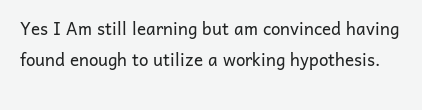Yes I Am still learning but am convinced having found enough to utilize a working hypothesis.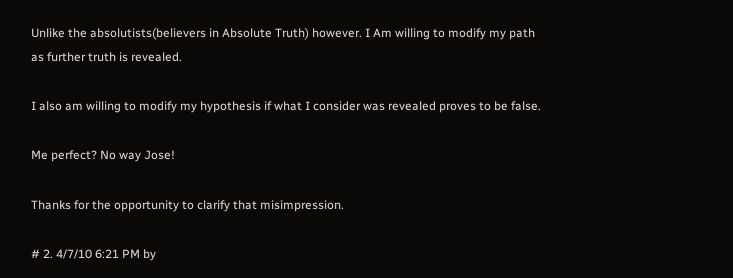Unlike the absolutists(believers in Absolute Truth) however. I Am willing to modify my path as further truth is revealed.

I also am willing to modify my hypothesis if what I consider was revealed proves to be false.

Me perfect? No way Jose!

Thanks for the opportunity to clarify that misimpression.

# 2. 4/7/10 6:21 PM by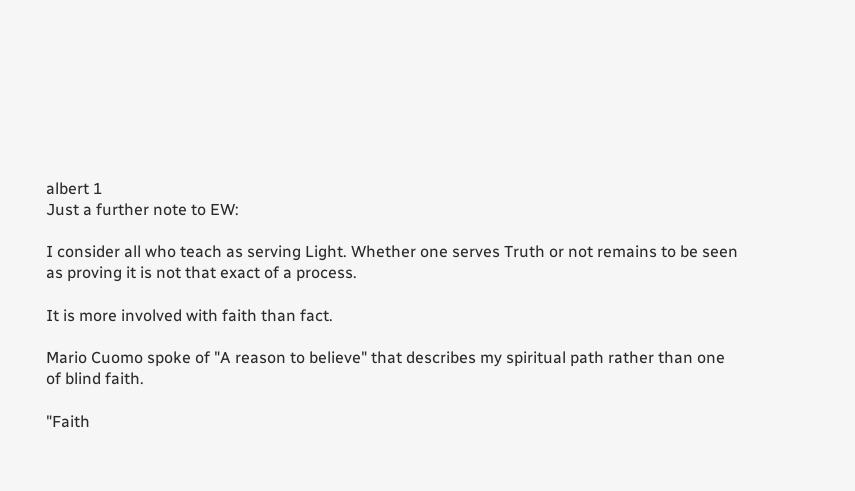albert 1
Just a further note to EW:

I consider all who teach as serving Light. Whether one serves Truth or not remains to be seen as proving it is not that exact of a process.

It is more involved with faith than fact.

Mario Cuomo spoke of "A reason to believe" that describes my spiritual path rather than one of blind faith.

"Faith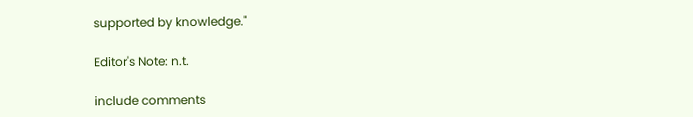supported by knowledge."

Editor's Note: n.t.

include comments